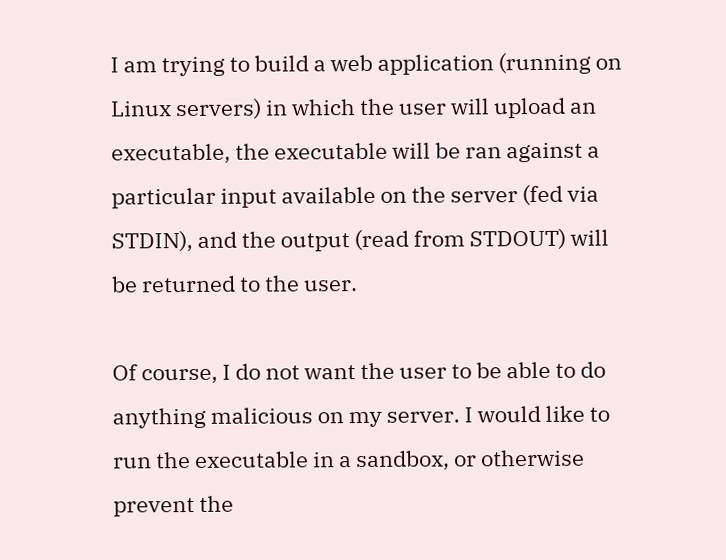I am trying to build a web application (running on Linux servers) in which the user will upload an executable, the executable will be ran against a particular input available on the server (fed via STDIN), and the output (read from STDOUT) will be returned to the user.

Of course, I do not want the user to be able to do anything malicious on my server. I would like to run the executable in a sandbox, or otherwise prevent the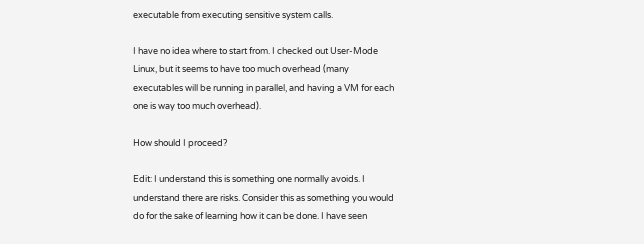executable from executing sensitive system calls.

I have no idea where to start from. I checked out User-Mode Linux, but it seems to have too much overhead (many executables will be running in parallel, and having a VM for each one is way too much overhead).

How should I proceed?

Edit: I understand this is something one normally avoids. I understand there are risks. Consider this as something you would do for the sake of learning how it can be done. I have seen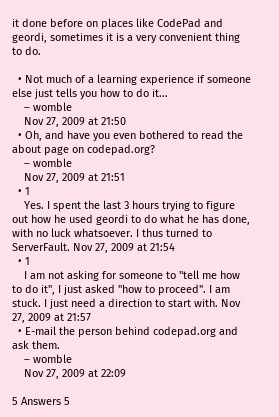it done before on places like CodePad and geordi, sometimes it is a very convenient thing to do.

  • Not much of a learning experience if someone else just tells you how to do it...
    – womble
    Nov 27, 2009 at 21:50
  • Oh, and have you even bothered to read the about page on codepad.org?
    – womble
    Nov 27, 2009 at 21:51
  • 1
    Yes. I spent the last 3 hours trying to figure out how he used geordi to do what he has done, with no luck whatsoever. I thus turned to ServerFault. Nov 27, 2009 at 21:54
  • 1
    I am not asking for someone to "tell me how to do it", I just asked "how to proceed". I am stuck. I just need a direction to start with. Nov 27, 2009 at 21:57
  • E-mail the person behind codepad.org and ask them.
    – womble
    Nov 27, 2009 at 22:09

5 Answers 5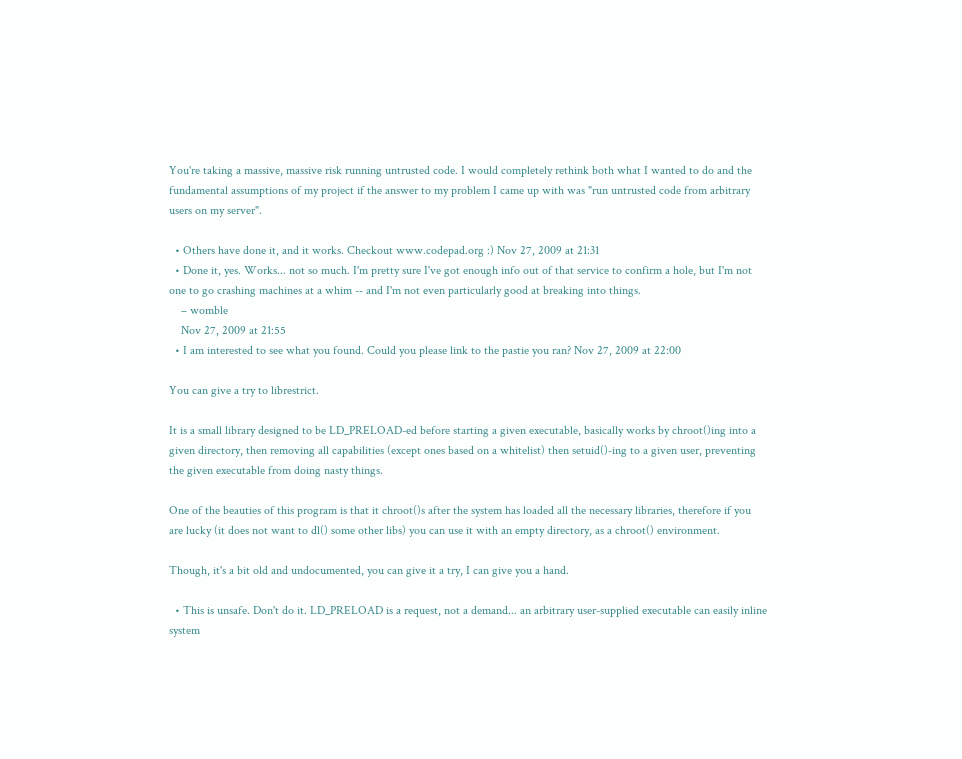You're taking a massive, massive risk running untrusted code. I would completely rethink both what I wanted to do and the fundamental assumptions of my project if the answer to my problem I came up with was "run untrusted code from arbitrary users on my server".

  • Others have done it, and it works. Checkout www.codepad.org :) Nov 27, 2009 at 21:31
  • Done it, yes. Works... not so much. I'm pretty sure I've got enough info out of that service to confirm a hole, but I'm not one to go crashing machines at a whim -- and I'm not even particularly good at breaking into things.
    – womble
    Nov 27, 2009 at 21:55
  • I am interested to see what you found. Could you please link to the pastie you ran? Nov 27, 2009 at 22:00

You can give a try to librestrict.

It is a small library designed to be LD_PRELOAD-ed before starting a given executable, basically works by chroot()ing into a given directory, then removing all capabilities (except ones based on a whitelist) then setuid()-ing to a given user, preventing the given executable from doing nasty things.

One of the beauties of this program is that it chroot()s after the system has loaded all the necessary libraries, therefore if you are lucky (it does not want to dl() some other libs) you can use it with an empty directory, as a chroot() environment.

Though, it's a bit old and undocumented, you can give it a try, I can give you a hand.

  • This is unsafe. Don't do it. LD_PRELOAD is a request, not a demand... an arbitrary user-supplied executable can easily inline system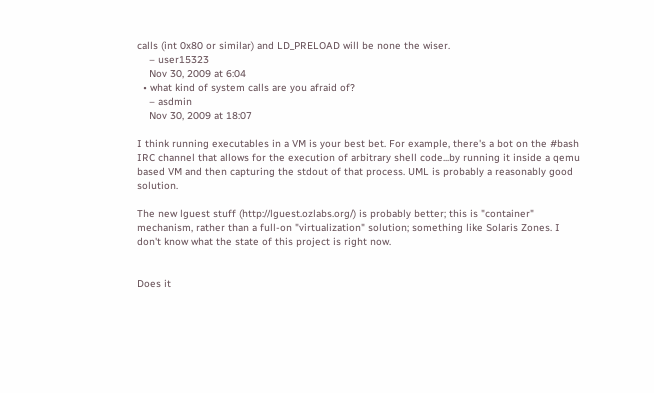calls (int 0x80 or similar) and LD_PRELOAD will be none the wiser.
    – user15323
    Nov 30, 2009 at 6:04
  • what kind of system calls are you afraid of?
    – asdmin
    Nov 30, 2009 at 18:07

I think running executables in a VM is your best bet. For example, there's a bot on the #bash IRC channel that allows for the execution of arbitrary shell code...by running it inside a qemu based VM and then capturing the stdout of that process. UML is probably a reasonably good solution.

The new lguest stuff (http://lguest.ozlabs.org/) is probably better; this is "container" mechanism, rather than a full-on "virtualization" solution; something like Solaris Zones. I don't know what the state of this project is right now.


Does it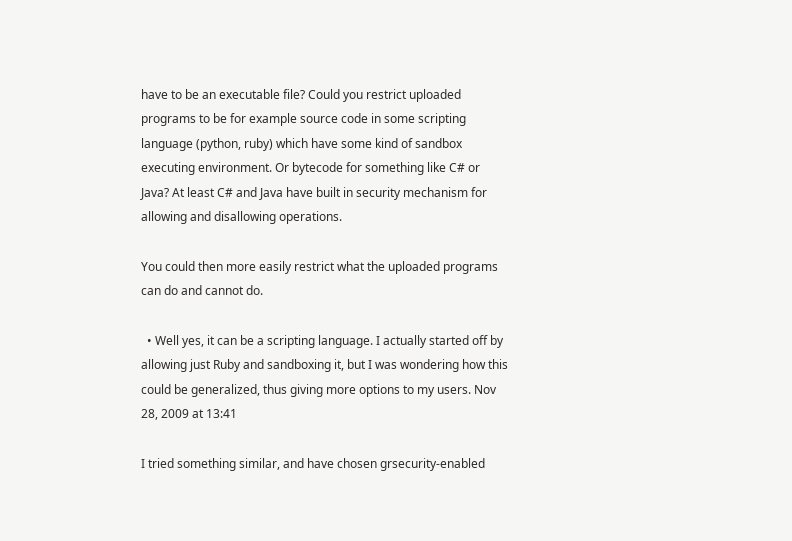have to be an executable file? Could you restrict uploaded programs to be for example source code in some scripting language (python, ruby) which have some kind of sandbox executing environment. Or bytecode for something like C# or Java? At least C# and Java have built in security mechanism for allowing and disallowing operations.

You could then more easily restrict what the uploaded programs can do and cannot do.

  • Well yes, it can be a scripting language. I actually started off by allowing just Ruby and sandboxing it, but I was wondering how this could be generalized, thus giving more options to my users. Nov 28, 2009 at 13:41

I tried something similar, and have chosen grsecurity-enabled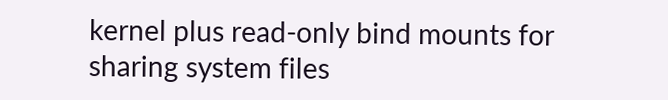kernel plus read-only bind mounts for sharing system files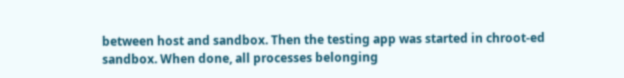between host and sandbox. Then the testing app was started in chroot-ed sandbox. When done, all processes belonging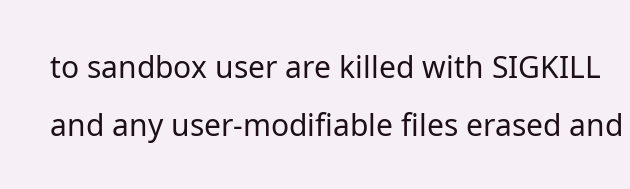to sandbox user are killed with SIGKILL and any user-modifiable files erased and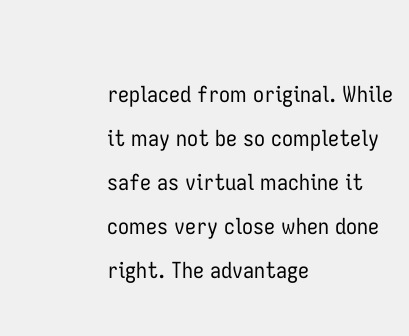replaced from original. While it may not be so completely safe as virtual machine it comes very close when done right. The advantage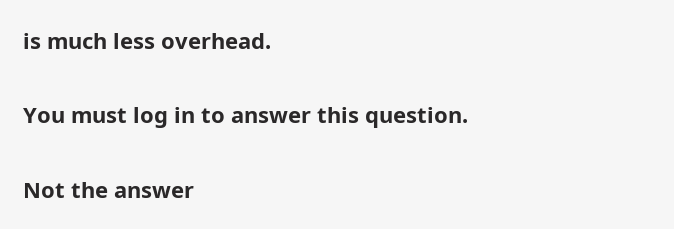is much less overhead.

You must log in to answer this question.

Not the answer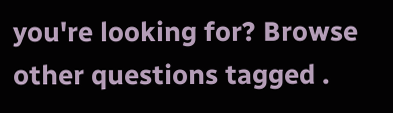you're looking for? Browse other questions tagged .